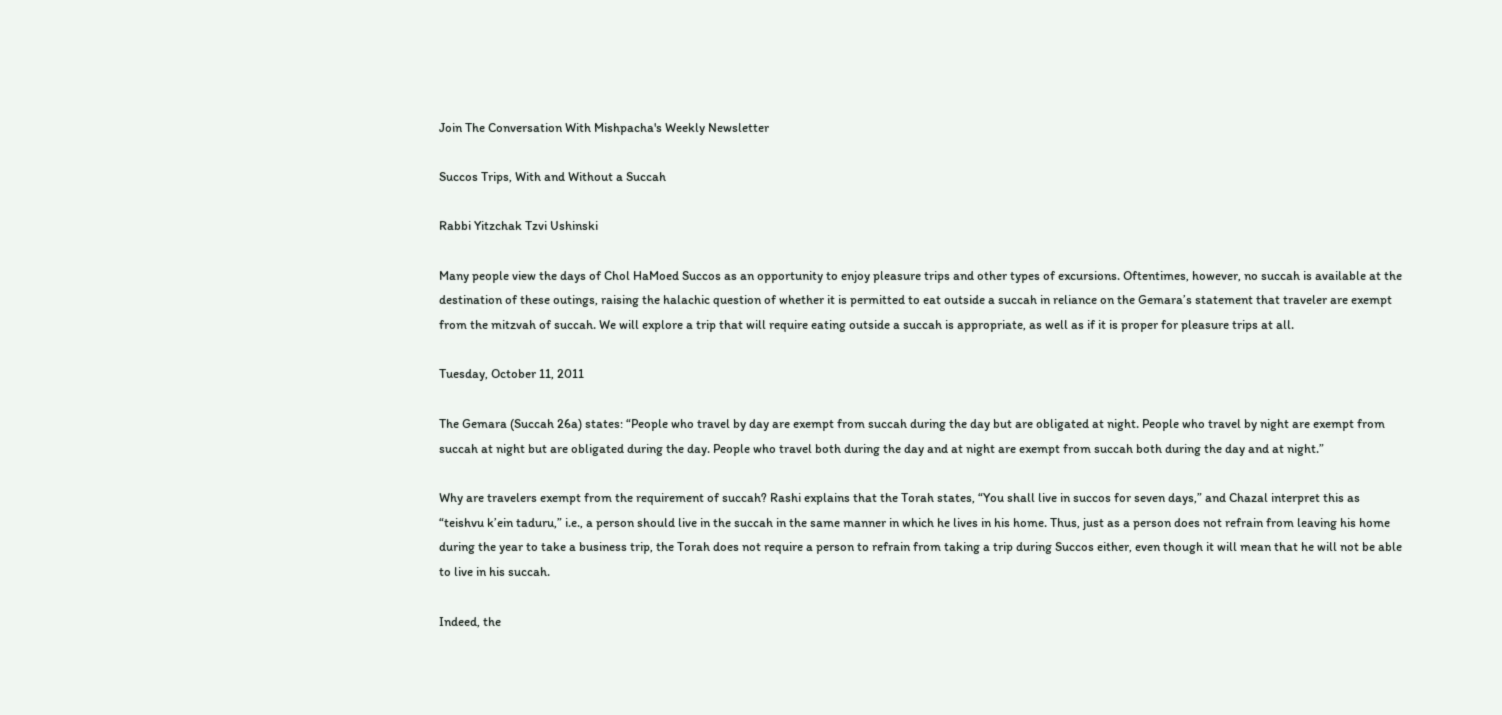Join The Conversation With Mishpacha's Weekly Newsletter

Succos Trips, With and Without a Succah

Rabbi Yitzchak Tzvi Ushinski

Many people view the days of Chol HaMoed Succos as an opportunity to enjoy pleasure trips and other types of excursions. Oftentimes, however, no succah is available at the destination of these outings, raising the halachic question of whether it is permitted to eat outside a succah in reliance on the Gemara’s statement that traveler are exempt from the mitzvah of succah. We will explore a trip that will require eating outside a succah is appropriate, as well as if it is proper for pleasure trips at all.

Tuesday, October 11, 2011

The Gemara (Succah 26a) states: “People who travel by day are exempt from succah during the day but are obligated at night. People who travel by night are exempt from succah at night but are obligated during the day. People who travel both during the day and at night are exempt from succah both during the day and at night.”

Why are travelers exempt from the requirement of succah? Rashi explains that the Torah states, “You shall live in succos for seven days,” and Chazal interpret this as “teishvu k’ein taduru,” i.e., a person should live in the succah in the same manner in which he lives in his home. Thus, just as a person does not refrain from leaving his home during the year to take a business trip, the Torah does not require a person to refrain from taking a trip during Succos either, even though it will mean that he will not be able to live in his succah.

Indeed, the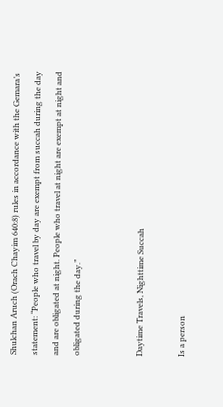Shulchan Aruch (Orach Chayim 640:8) rules in accordance with the Gemara’s statement: “People who travel by day are exempt from succah during the day and are obligated at night. People who travel at night are exempt at night and obligated during the day.”


Daytime Travels, Nighttime Succah

Is a person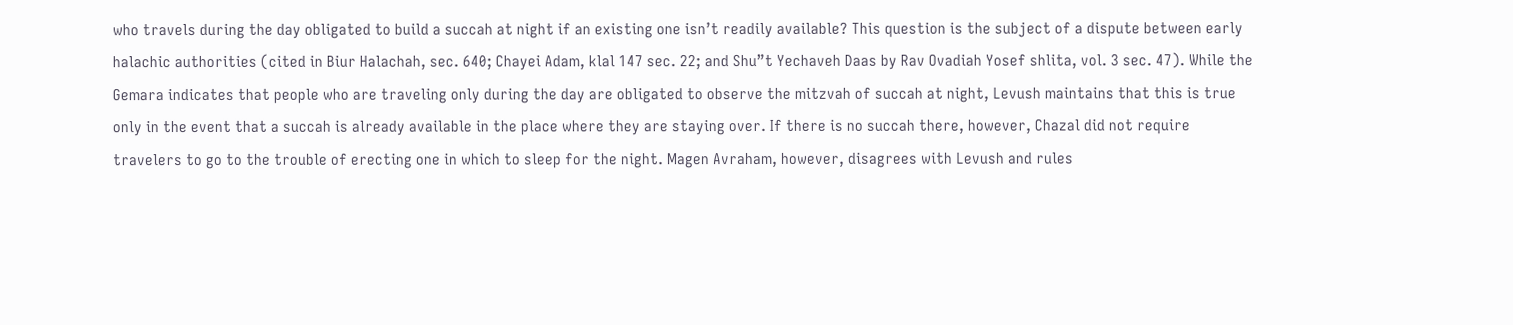who travels during the day obligated to build a succah at night if an existing one isn’t readily available? This question is the subject of a dispute between early halachic authorities (cited in Biur Halachah, sec. 640; Chayei Adam, klal 147 sec. 22; and Shu”t Yechaveh Daas by Rav Ovadiah Yosef shlita, vol. 3 sec. 47). While the Gemara indicates that people who are traveling only during the day are obligated to observe the mitzvah of succah at night, Levush maintains that this is true only in the event that a succah is already available in the place where they are staying over. If there is no succah there, however, Chazal did not require travelers to go to the trouble of erecting one in which to sleep for the night. Magen Avraham, however, disagrees with Levush and rules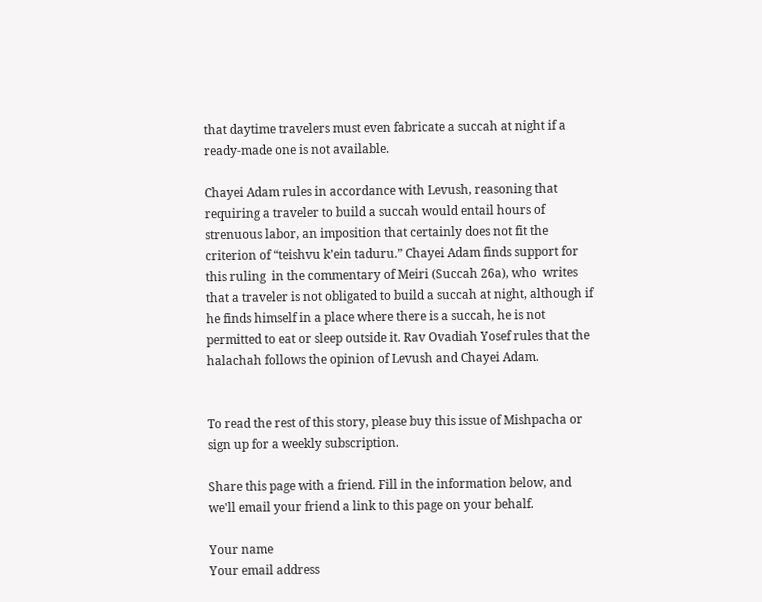that daytime travelers must even fabricate a succah at night if a ready-made one is not available.

Chayei Adam rules in accordance with Levush, reasoning that requiring a traveler to build a succah would entail hours of strenuous labor, an imposition that certainly does not fit the criterion of “teishvu k’ein taduru.” Chayei Adam finds support for this ruling  in the commentary of Meiri (Succah 26a), who  writes that a traveler is not obligated to build a succah at night, although if he finds himself in a place where there is a succah, he is not permitted to eat or sleep outside it. Rav Ovadiah Yosef rules that the halachah follows the opinion of Levush and Chayei Adam.


To read the rest of this story, please buy this issue of Mishpacha or sign up for a weekly subscription.

Share this page with a friend. Fill in the information below, and we'll email your friend a link to this page on your behalf.

Your name
Your email address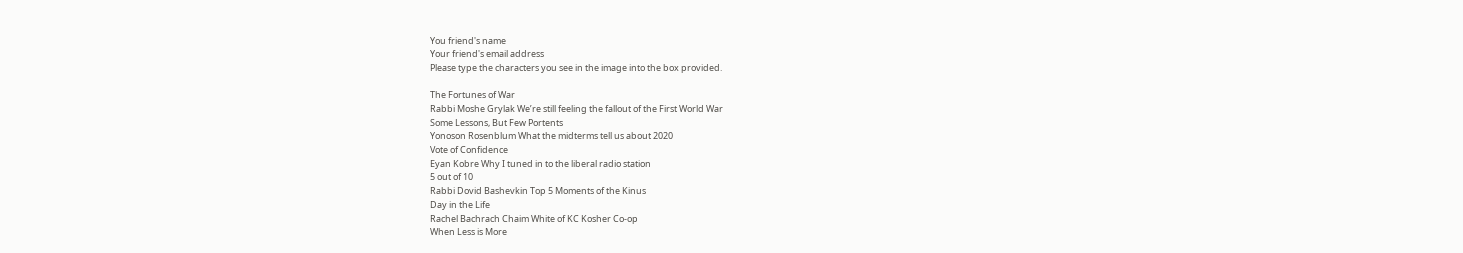You friend's name
Your friend's email address
Please type the characters you see in the image into the box provided.

The Fortunes of War
Rabbi Moshe Grylak We’re still feeling the fallout of the First World War
Some Lessons, But Few Portents
Yonoson Rosenblum What the midterms tell us about 2020
Vote of Confidence
Eyan Kobre Why I tuned in to the liberal radio station
5 out of 10
Rabbi Dovid Bashevkin Top 5 Moments of the Kinus
Day in the Life
Rachel Bachrach Chaim White of KC Kosher Co-op
When Less is More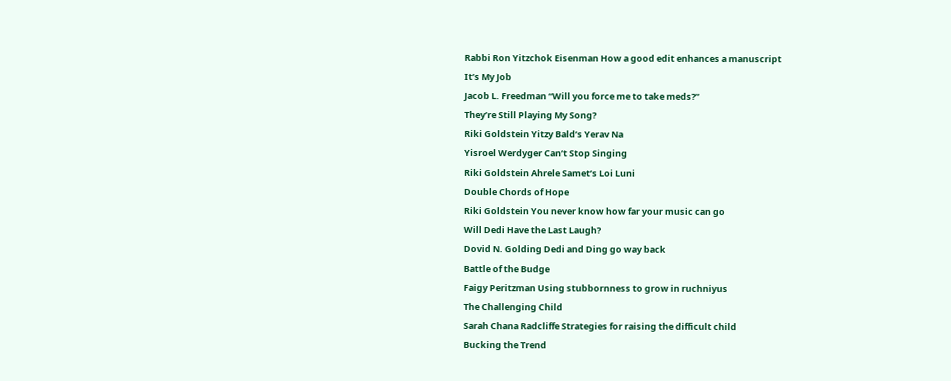Rabbi Ron Yitzchok Eisenman How a good edit enhances a manuscript
It’s My Job
Jacob L. Freedman “Will you force me to take meds?”
They’re Still Playing My Song?
Riki Goldstein Yitzy Bald’s Yerav Na
Yisroel Werdyger Can’t Stop Singing
Riki Goldstein Ahrele Samet’s Loi Luni
Double Chords of Hope
Riki Goldstein You never know how far your music can go
Will Dedi Have the Last Laugh?
Dovid N. Golding Dedi and Ding go way back
Battle of the Budge
Faigy Peritzman Using stubbornness to grow in ruchniyus
The Challenging Child
Sarah Chana Radcliffe Strategies for raising the difficult child
Bucking the Trend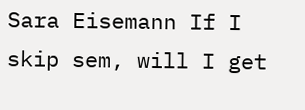Sara Eisemann If I skip sem, will I get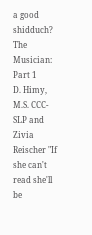a good shidduch?
The Musician: Part 1
D. Himy, M.S. CCC-SLP and Zivia Reischer "If she can't read she'll be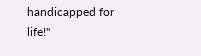handicapped for life!"